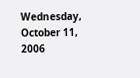Wednesday, October 11, 2006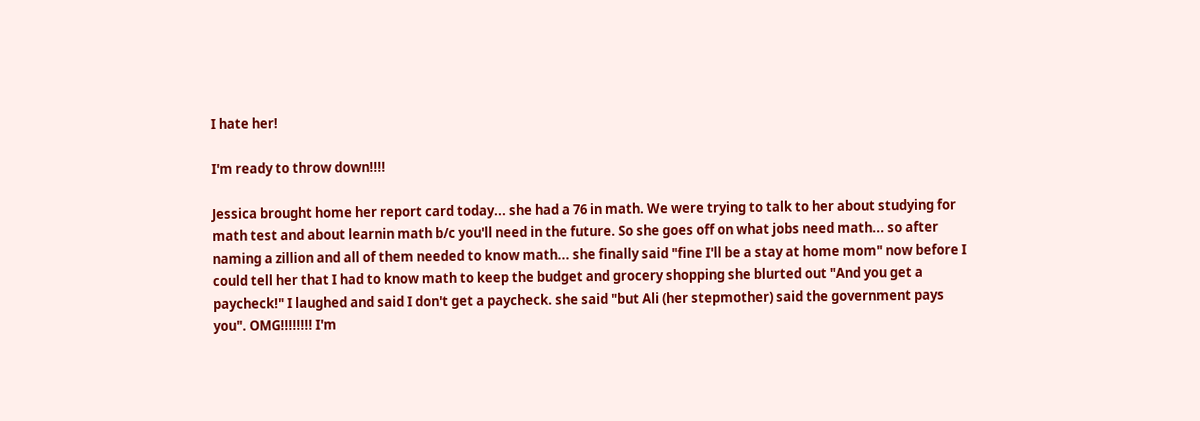I hate her!

I'm ready to throw down!!!!

Jessica brought home her report card today... she had a 76 in math. We were trying to talk to her about studying for math test and about learnin math b/c you'll need in the future. So she goes off on what jobs need math... so after naming a zillion and all of them needed to know math... she finally said "fine I'll be a stay at home mom" now before I could tell her that I had to know math to keep the budget and grocery shopping she blurted out "And you get a paycheck!" I laughed and said I don't get a paycheck. she said "but Ali (her stepmother) said the government pays you". OMG!!!!!!!! I'm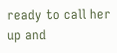ready to call her up and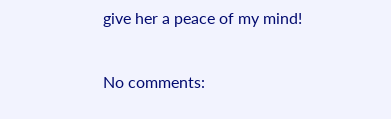give her a peace of my mind!

No comments: